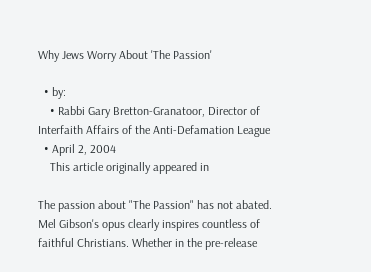Why Jews Worry About 'The Passion'

  • by:
    • Rabbi Gary Bretton-Granatoor, Director of Interfaith Affairs of the Anti-Defamation League
  • April 2, 2004
    This article originally appeared in

The passion about "The Passion" has not abated. Mel Gibson's opus clearly inspires countless of faithful Christians. Whether in the pre-release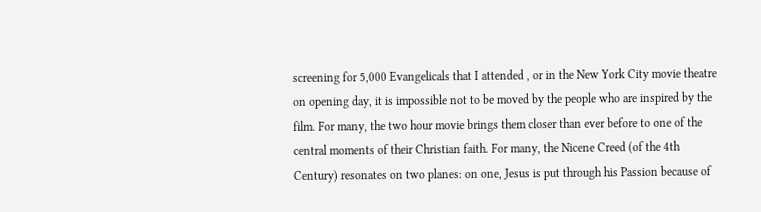screening for 5,000 Evangelicals that I attended , or in the New York City movie theatre on opening day, it is impossible not to be moved by the people who are inspired by the film. For many, the two hour movie brings them closer than ever before to one of the central moments of their Christian faith. For many, the Nicene Creed (of the 4th Century) resonates on two planes: on one, Jesus is put through his Passion because of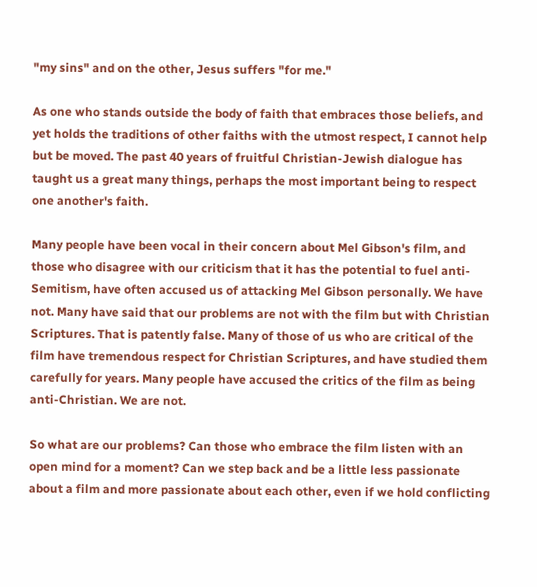"my sins" and on the other, Jesus suffers "for me."

As one who stands outside the body of faith that embraces those beliefs, and yet holds the traditions of other faiths with the utmost respect, I cannot help but be moved. The past 40 years of fruitful Christian-Jewish dialogue has taught us a great many things, perhaps the most important being to respect one another's faith.

Many people have been vocal in their concern about Mel Gibson's film, and those who disagree with our criticism that it has the potential to fuel anti-Semitism, have often accused us of attacking Mel Gibson personally. We have not. Many have said that our problems are not with the film but with Christian Scriptures. That is patently false. Many of those of us who are critical of the film have tremendous respect for Christian Scriptures, and have studied them carefully for years. Many people have accused the critics of the film as being anti-Christian. We are not.

So what are our problems? Can those who embrace the film listen with an open mind for a moment? Can we step back and be a little less passionate about a film and more passionate about each other, even if we hold conflicting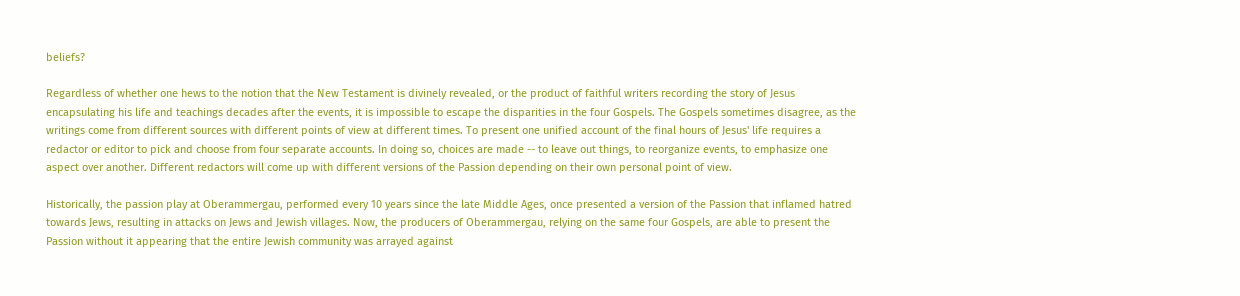beliefs?

Regardless of whether one hews to the notion that the New Testament is divinely revealed, or the product of faithful writers recording the story of Jesus encapsulating his life and teachings decades after the events, it is impossible to escape the disparities in the four Gospels. The Gospels sometimes disagree, as the writings come from different sources with different points of view at different times. To present one unified account of the final hours of Jesus' life requires a redactor or editor to pick and choose from four separate accounts. In doing so, choices are made -- to leave out things, to reorganize events, to emphasize one aspect over another. Different redactors will come up with different versions of the Passion depending on their own personal point of view.

Historically, the passion play at Oberammergau, performed every 10 years since the late Middle Ages, once presented a version of the Passion that inflamed hatred towards Jews, resulting in attacks on Jews and Jewish villages. Now, the producers of Oberammergau, relying on the same four Gospels, are able to present the Passion without it appearing that the entire Jewish community was arrayed against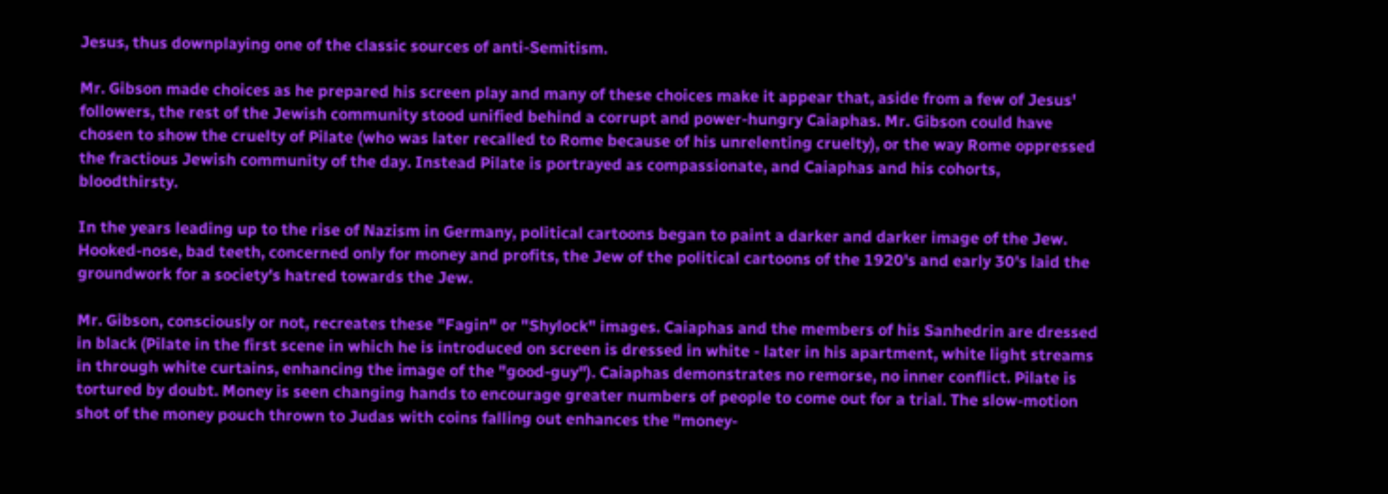Jesus, thus downplaying one of the classic sources of anti-Semitism.

Mr. Gibson made choices as he prepared his screen play and many of these choices make it appear that, aside from a few of Jesus' followers, the rest of the Jewish community stood unified behind a corrupt and power-hungry Caiaphas. Mr. Gibson could have chosen to show the cruelty of Pilate (who was later recalled to Rome because of his unrelenting cruelty), or the way Rome oppressed the fractious Jewish community of the day. Instead Pilate is portrayed as compassionate, and Caiaphas and his cohorts, bloodthirsty.

In the years leading up to the rise of Nazism in Germany, political cartoons began to paint a darker and darker image of the Jew. Hooked-nose, bad teeth, concerned only for money and profits, the Jew of the political cartoons of the 1920's and early 30's laid the groundwork for a society's hatred towards the Jew.

Mr. Gibson, consciously or not, recreates these "Fagin" or "Shylock" images. Caiaphas and the members of his Sanhedrin are dressed in black (Pilate in the first scene in which he is introduced on screen is dressed in white - later in his apartment, white light streams in through white curtains, enhancing the image of the "good-guy"). Caiaphas demonstrates no remorse, no inner conflict. Pilate is tortured by doubt. Money is seen changing hands to encourage greater numbers of people to come out for a trial. The slow-motion shot of the money pouch thrown to Judas with coins falling out enhances the "money-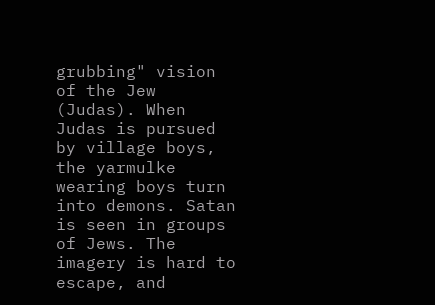grubbing" vision of the Jew (Judas). When Judas is pursued by village boys, the yarmulke wearing boys turn into demons. Satan is seen in groups of Jews. The imagery is hard to escape, and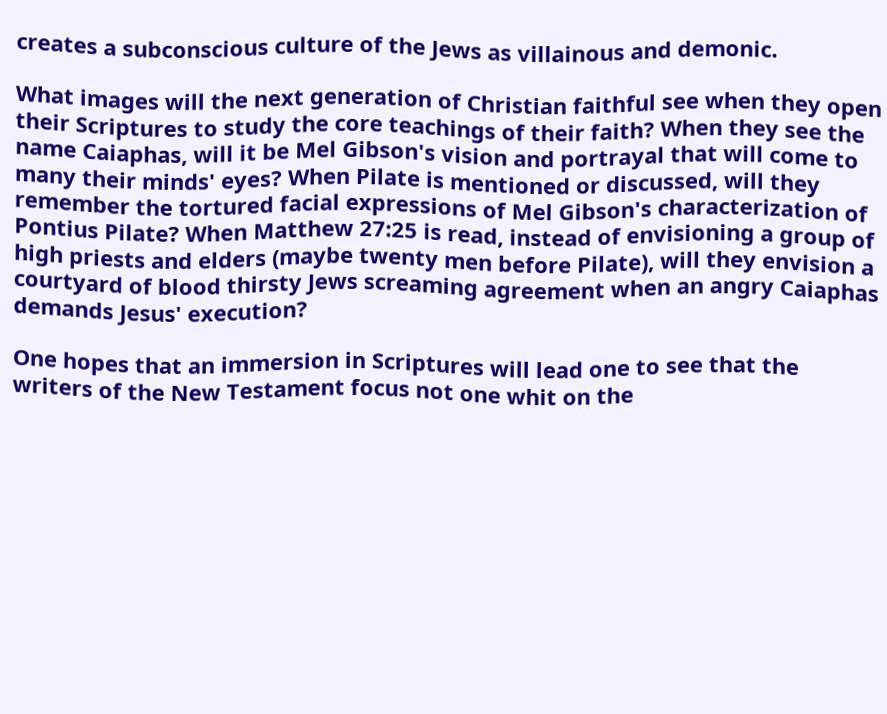creates a subconscious culture of the Jews as villainous and demonic.

What images will the next generation of Christian faithful see when they open their Scriptures to study the core teachings of their faith? When they see the name Caiaphas, will it be Mel Gibson's vision and portrayal that will come to many their minds' eyes? When Pilate is mentioned or discussed, will they remember the tortured facial expressions of Mel Gibson's characterization of Pontius Pilate? When Matthew 27:25 is read, instead of envisioning a group of high priests and elders (maybe twenty men before Pilate), will they envision a courtyard of blood thirsty Jews screaming agreement when an angry Caiaphas demands Jesus' execution?

One hopes that an immersion in Scriptures will lead one to see that the writers of the New Testament focus not one whit on the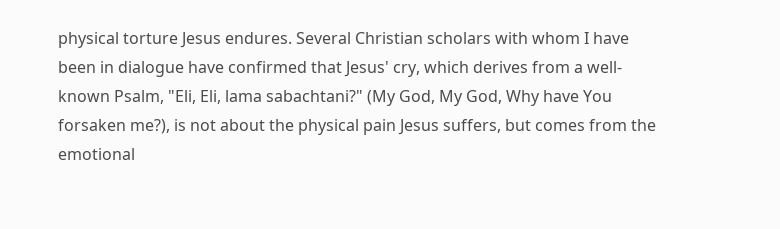physical torture Jesus endures. Several Christian scholars with whom I have been in dialogue have confirmed that Jesus' cry, which derives from a well-known Psalm, "Eli, Eli, lama sabachtani?" (My God, My God, Why have You forsaken me?), is not about the physical pain Jesus suffers, but comes from the emotional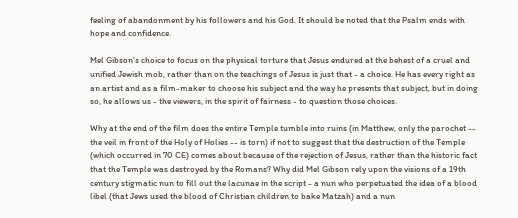feeling of abandonment by his followers and his God. It should be noted that the Psalm ends with hope and confidence.

Mel Gibson's choice to focus on the physical torture that Jesus endured at the behest of a cruel and unified Jewish mob, rather than on the teachings of Jesus is just that - a choice. He has every right as an artist and as a film-maker to choose his subject and the way he presents that subject, but in doing so, he allows us - the viewers, in the spirit of fairness - to question those choices.

Why at the end of the film does the entire Temple tumble into ruins (in Matthew, only the parochet -- the veil in front of the Holy of Holies -- is torn) if not to suggest that the destruction of the Temple (which occurred in 70 CE) comes about because of the rejection of Jesus, rather than the historic fact that the Temple was destroyed by the Romans? Why did Mel Gibson rely upon the visions of a 19th century stigmatic nun to fill out the lacunae in the script - a nun who perpetuated the idea of a blood libel (that Jews used the blood of Christian children to bake Matzah) and a nun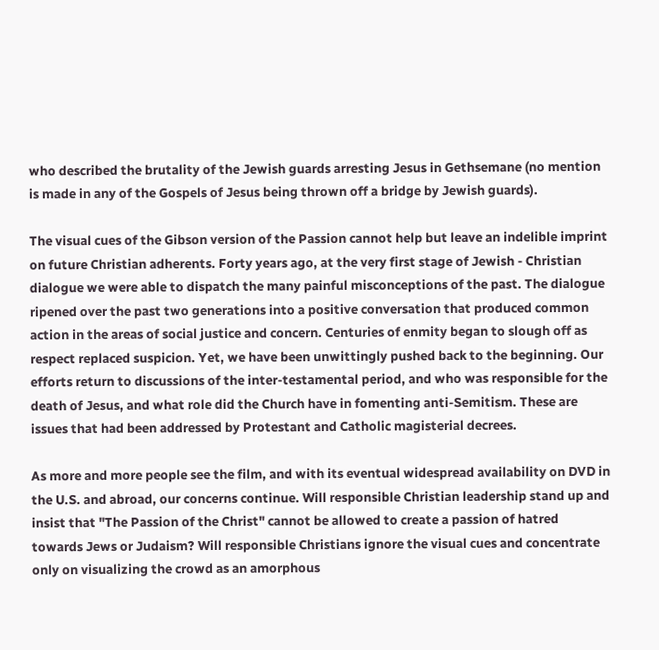who described the brutality of the Jewish guards arresting Jesus in Gethsemane (no mention is made in any of the Gospels of Jesus being thrown off a bridge by Jewish guards).

The visual cues of the Gibson version of the Passion cannot help but leave an indelible imprint on future Christian adherents. Forty years ago, at the very first stage of Jewish - Christian dialogue we were able to dispatch the many painful misconceptions of the past. The dialogue ripened over the past two generations into a positive conversation that produced common action in the areas of social justice and concern. Centuries of enmity began to slough off as respect replaced suspicion. Yet, we have been unwittingly pushed back to the beginning. Our efforts return to discussions of the inter-testamental period, and who was responsible for the death of Jesus, and what role did the Church have in fomenting anti-Semitism. These are issues that had been addressed by Protestant and Catholic magisterial decrees.

As more and more people see the film, and with its eventual widespread availability on DVD in the U.S. and abroad, our concerns continue. Will responsible Christian leadership stand up and insist that "The Passion of the Christ" cannot be allowed to create a passion of hatred towards Jews or Judaism? Will responsible Christians ignore the visual cues and concentrate only on visualizing the crowd as an amorphous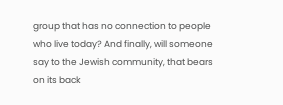group that has no connection to people who live today? And finally, will someone say to the Jewish community, that bears on its back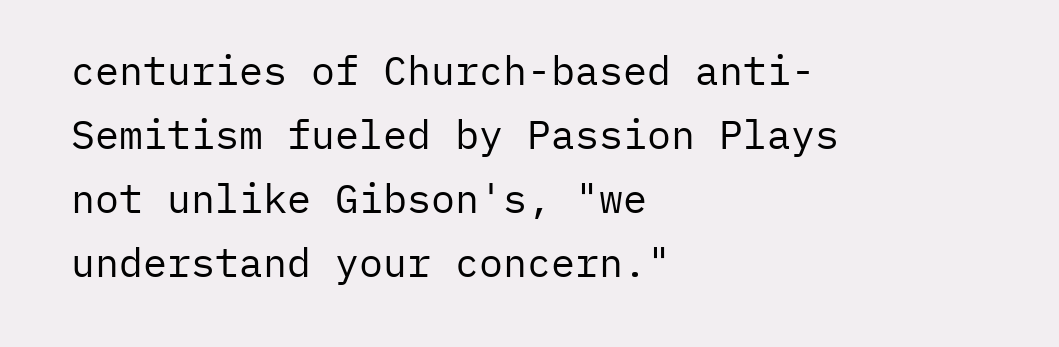centuries of Church-based anti-Semitism fueled by Passion Plays not unlike Gibson's, "we understand your concern."